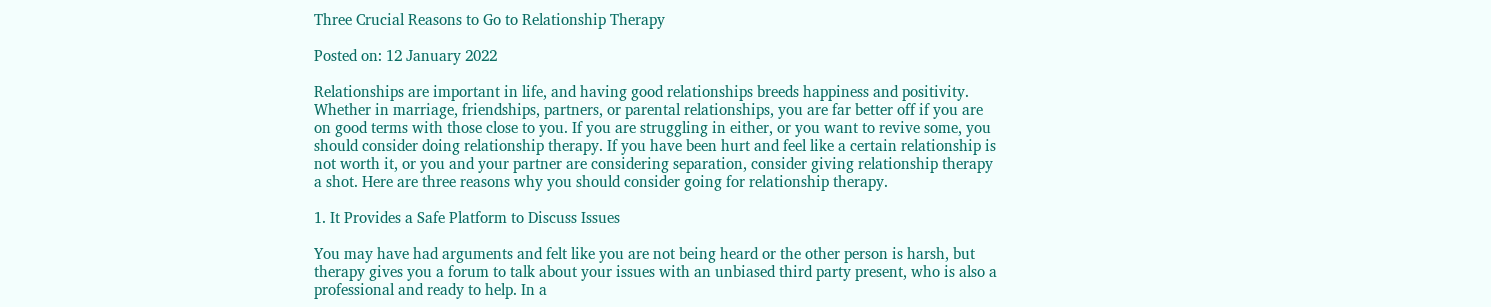Three Crucial Reasons to Go to Relationship Therapy

Posted on: 12 January 2022

Relationships are important in life, and having good relationships breeds happiness and positivity. Whether in marriage, friendships, partners, or parental relationships, you are far better off if you are on good terms with those close to you. If you are struggling in either, or you want to revive some, you should consider doing relationship therapy. If you have been hurt and feel like a certain relationship is not worth it, or you and your partner are considering separation, consider giving relationship therapy a shot. Here are three reasons why you should consider going for relationship therapy.

1. It Provides a Safe Platform to Discuss Issues

You may have had arguments and felt like you are not being heard or the other person is harsh, but therapy gives you a forum to talk about your issues with an unbiased third party present, who is also a professional and ready to help. In a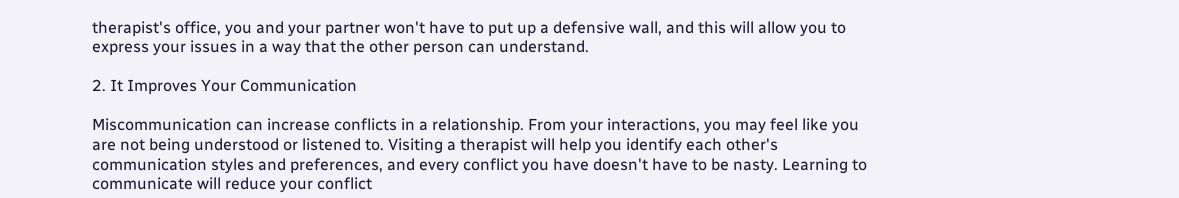therapist's office, you and your partner won't have to put up a defensive wall, and this will allow you to express your issues in a way that the other person can understand.

2. It Improves Your Communication

Miscommunication can increase conflicts in a relationship. From your interactions, you may feel like you are not being understood or listened to. Visiting a therapist will help you identify each other's communication styles and preferences, and every conflict you have doesn't have to be nasty. Learning to communicate will reduce your conflict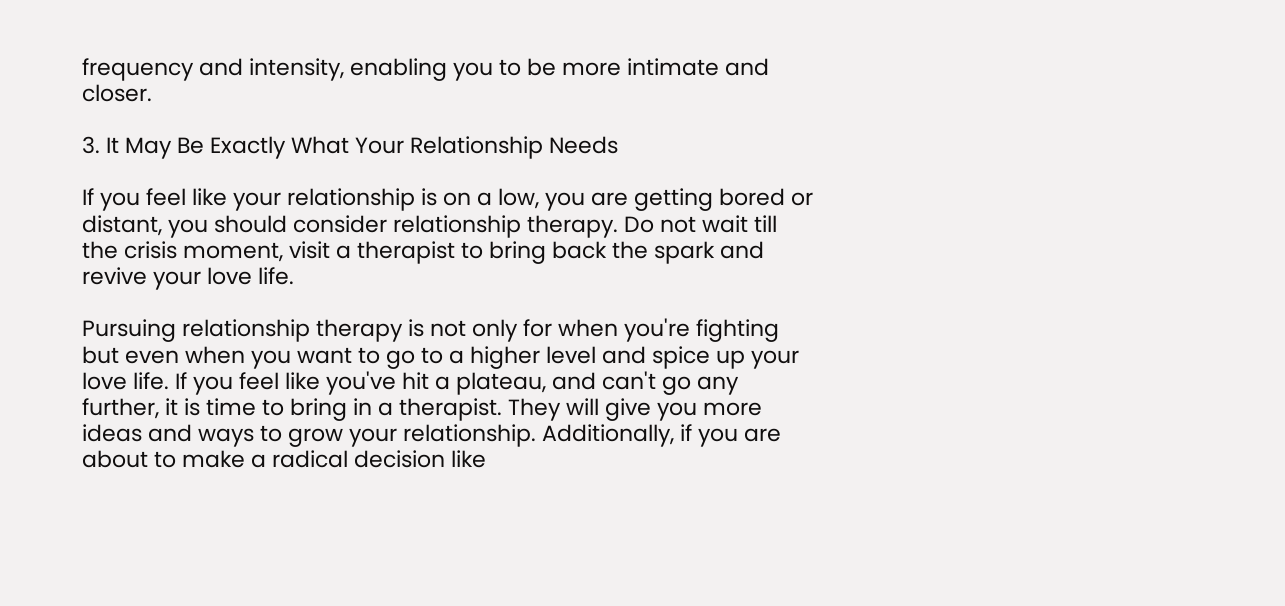frequency and intensity, enabling you to be more intimate and closer.

3. It May Be Exactly What Your Relationship Needs

If you feel like your relationship is on a low, you are getting bored or distant, you should consider relationship therapy. Do not wait till the crisis moment, visit a therapist to bring back the spark and revive your love life.

Pursuing relationship therapy is not only for when you're fighting but even when you want to go to a higher level and spice up your love life. If you feel like you've hit a plateau, and can't go any further, it is time to bring in a therapist. They will give you more ideas and ways to grow your relationship. Additionally, if you are about to make a radical decision like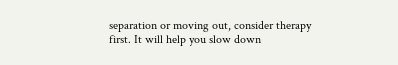separation or moving out, consider therapy first. It will help you slow down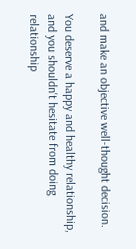and make an objective well-thought decision.

You deserve a happy and healthy relationship, and you shouldn't hesitate from doing relationship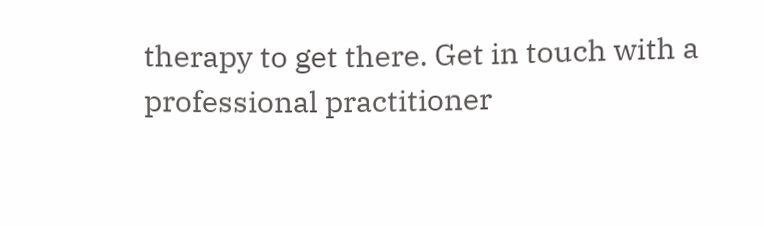therapy to get there. Get in touch with a professional practitioner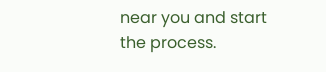near you and start the process.